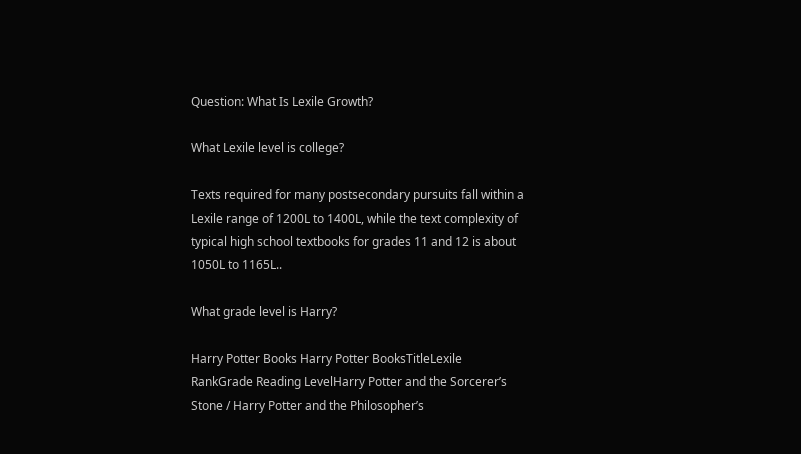Question: What Is Lexile Growth?

What Lexile level is college?

Texts required for many postsecondary pursuits fall within a Lexile range of 1200L to 1400L, while the text complexity of typical high school textbooks for grades 11 and 12 is about 1050L to 1165L..

What grade level is Harry?

Harry Potter Books Harry Potter BooksTitleLexile RankGrade Reading LevelHarry Potter and the Sorcerer’s Stone / Harry Potter and the Philosopher’s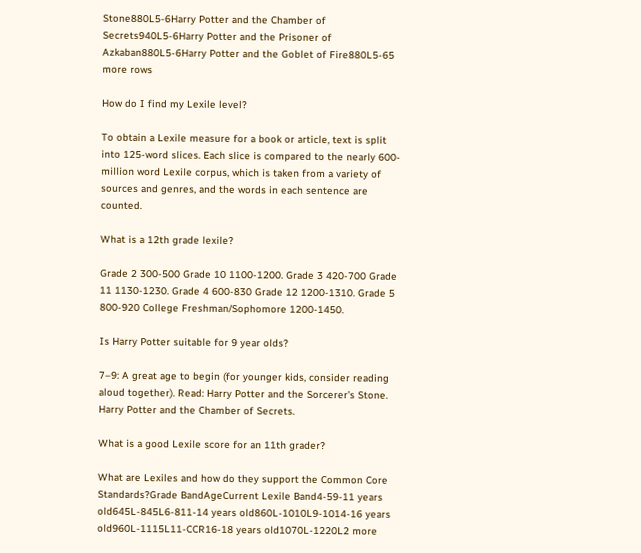Stone880L5-6Harry Potter and the Chamber of Secrets940L5-6Harry Potter and the Prisoner of Azkaban880L5-6Harry Potter and the Goblet of Fire880L5-65 more rows

How do I find my Lexile level?

To obtain a Lexile measure for a book or article, text is split into 125-word slices. Each slice is compared to the nearly 600-million word Lexile corpus, which is taken from a variety of sources and genres, and the words in each sentence are counted.

What is a 12th grade lexile?

Grade 2 300-500 Grade 10 1100-1200. Grade 3 420-700 Grade 11 1130-1230. Grade 4 600-830 Grade 12 1200-1310. Grade 5 800-920 College Freshman/Sophomore 1200-1450.

Is Harry Potter suitable for 9 year olds?

7–9: A great age to begin (for younger kids, consider reading aloud together). Read: Harry Potter and the Sorcerer’s Stone. Harry Potter and the Chamber of Secrets.

What is a good Lexile score for an 11th grader?

What are Lexiles and how do they support the Common Core Standards?Grade BandAgeCurrent Lexile Band4-59-11 years old645L-845L6-811-14 years old860L-1010L9-1014-16 years old960L-1115L11-CCR16-18 years old1070L-1220L2 more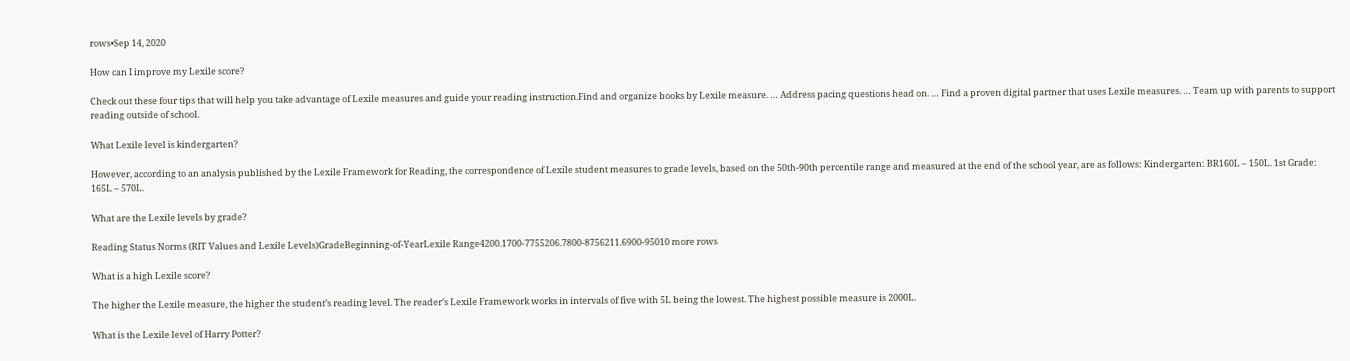rows•Sep 14, 2020

How can I improve my Lexile score?

Check out these four tips that will help you take advantage of Lexile measures and guide your reading instruction.Find and organize books by Lexile measure. … Address pacing questions head on. … Find a proven digital partner that uses Lexile measures. … Team up with parents to support reading outside of school.

What Lexile level is kindergarten?

However, according to an analysis published by the Lexile Framework for Reading, the correspondence of Lexile student measures to grade levels, based on the 50th-90th percentile range and measured at the end of the school year, are as follows: Kindergarten: BR160L – 150L. 1st Grade: 165L – 570L.

What are the Lexile levels by grade?

Reading Status Norms (RIT Values and Lexile Levels)GradeBeginning-of-YearLexile Range4200.1700-7755206.7800-8756211.6900-95010 more rows

What is a high Lexile score?

The higher the Lexile measure, the higher the student’s reading level. The reader’s Lexile Framework works in intervals of five with 5L being the lowest. The highest possible measure is 2000L.

What is the Lexile level of Harry Potter?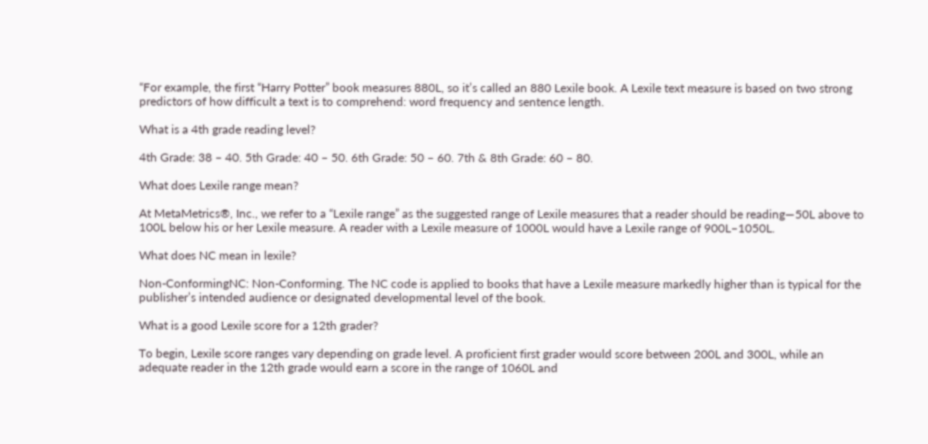“For example, the first “Harry Potter” book measures 880L, so it’s called an 880 Lexile book. A Lexile text measure is based on two strong predictors of how difficult a text is to comprehend: word frequency and sentence length.

What is a 4th grade reading level?

4th Grade: 38 – 40. 5th Grade: 40 – 50. 6th Grade: 50 – 60. 7th & 8th Grade: 60 – 80.

What does Lexile range mean?

At MetaMetrics®, Inc., we refer to a “Lexile range” as the suggested range of Lexile measures that a reader should be reading—50L above to 100L below his or her Lexile measure. A reader with a Lexile measure of 1000L would have a Lexile range of 900L–1050L.

What does NC mean in lexile?

Non-ConformingNC: Non-Conforming. The NC code is applied to books that have a Lexile measure markedly higher than is typical for the publisher’s intended audience or designated developmental level of the book.

What is a good Lexile score for a 12th grader?

To begin, Lexile score ranges vary depending on grade level. A proficient first grader would score between 200L and 300L, while an adequate reader in the 12th grade would earn a score in the range of 1060L and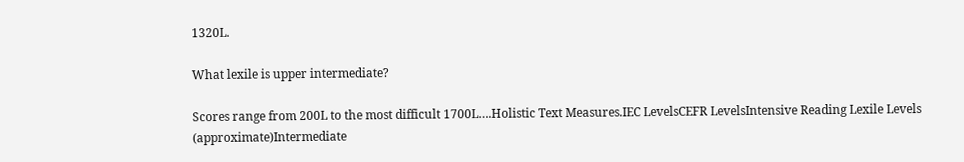1320L.

What lexile is upper intermediate?

Scores range from 200L to the most difficult 1700L….Holistic Text Measures.IEC LevelsCEFR LevelsIntensive Reading Lexile Levels (approximate)Intermediate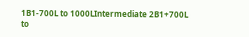1B1-700L to 1000LIntermediate 2B1+700L to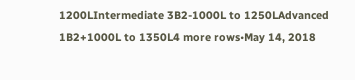1200LIntermediate 3B2-1000L to 1250LAdvanced 1B2+1000L to 1350L4 more rows•May 14, 2018